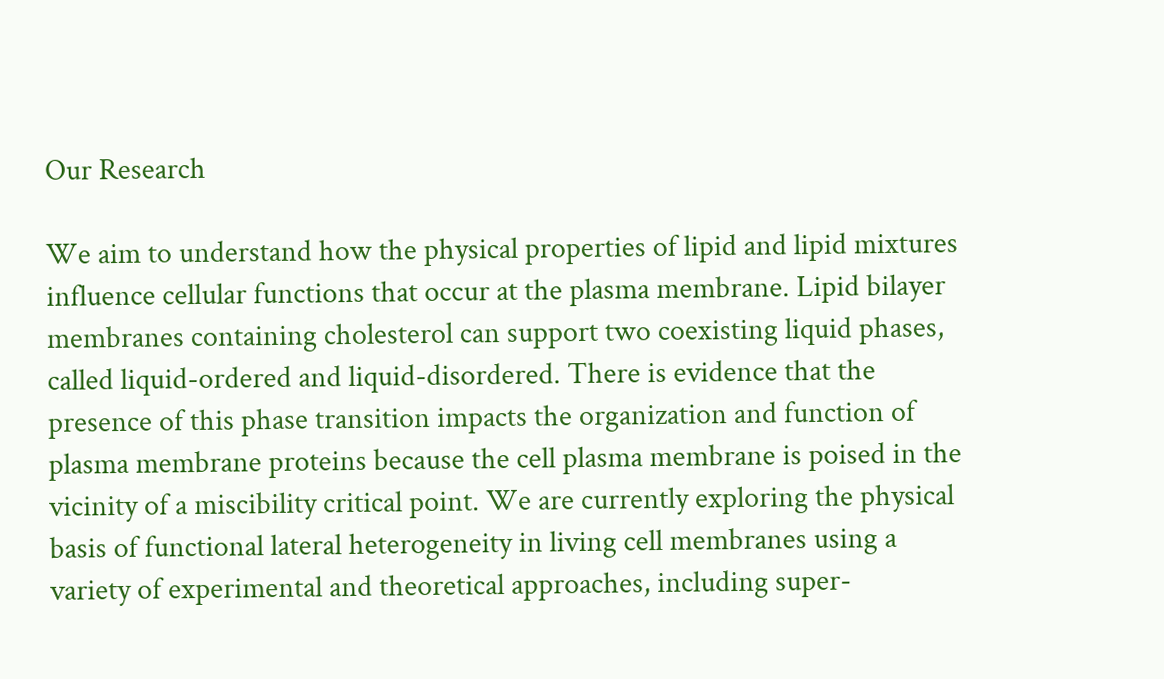Our Research

We aim to understand how the physical properties of lipid and lipid mixtures influence cellular functions that occur at the plasma membrane. Lipid bilayer membranes containing cholesterol can support two coexisting liquid phases, called liquid-ordered and liquid-disordered. There is evidence that the presence of this phase transition impacts the organization and function of plasma membrane proteins because the cell plasma membrane is poised in the vicinity of a miscibility critical point. We are currently exploring the physical basis of functional lateral heterogeneity in living cell membranes using a variety of experimental and theoretical approaches, including super-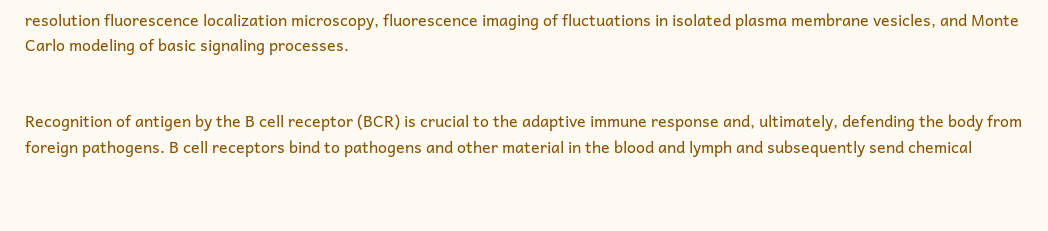resolution fluorescence localization microscopy, fluorescence imaging of fluctuations in isolated plasma membrane vesicles, and Monte Carlo modeling of basic signaling processes.


Recognition of antigen by the B cell receptor (BCR) is crucial to the adaptive immune response and, ultimately, defending the body from foreign pathogens. B cell receptors bind to pathogens and other material in the blood and lymph and subsequently send chemical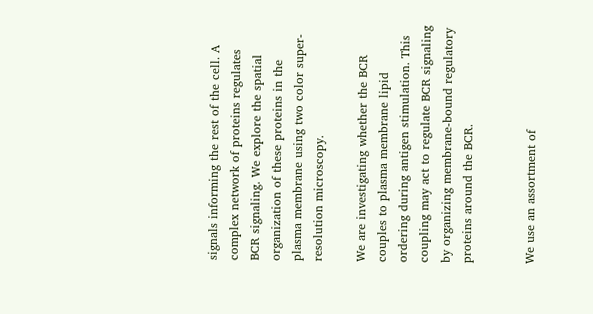signals informing the rest of the cell. A complex network of proteins regulates BCR signaling. We explore the spatial organization of these proteins in the plasma membrane using two color super-resolution microscopy.

We are investigating whether the BCR couples to plasma membrane lipid ordering during antigen stimulation. This coupling may act to regulate BCR signaling by organizing membrane-bound regulatory proteins around the BCR.


We use an assortment of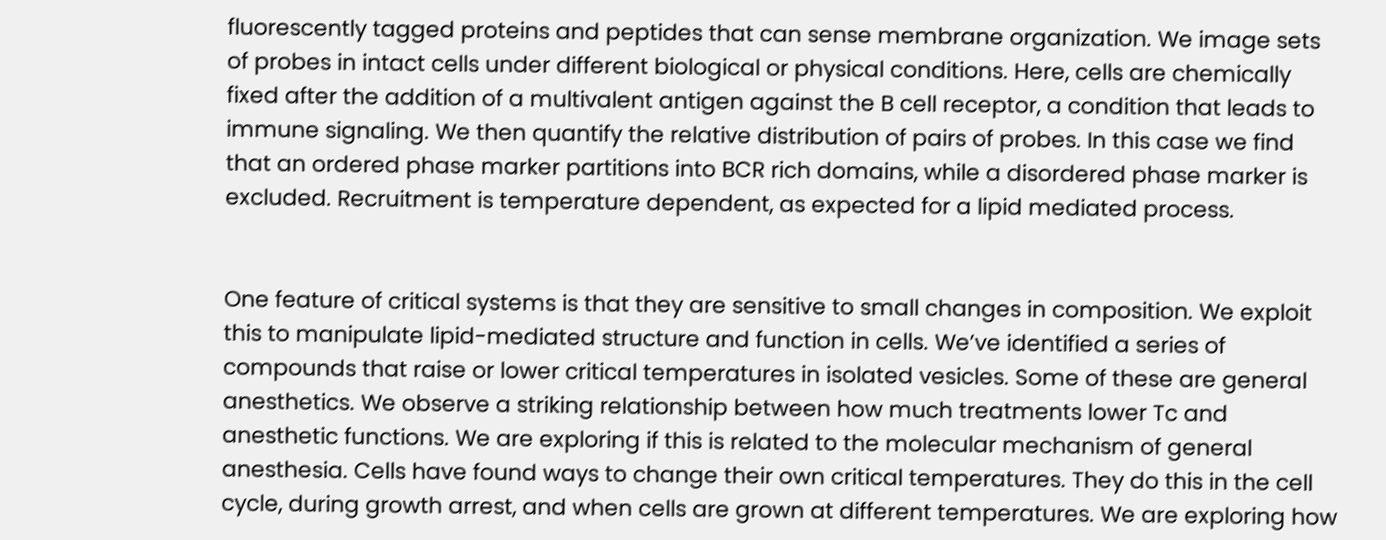fluorescently tagged proteins and peptides that can sense membrane organization. We image sets of probes in intact cells under different biological or physical conditions. Here, cells are chemically fixed after the addition of a multivalent antigen against the B cell receptor, a condition that leads to immune signaling. We then quantify the relative distribution of pairs of probes. In this case we find that an ordered phase marker partitions into BCR rich domains, while a disordered phase marker is excluded. Recruitment is temperature dependent, as expected for a lipid mediated process.


One feature of critical systems is that they are sensitive to small changes in composition. We exploit this to manipulate lipid-mediated structure and function in cells. We’ve identified a series of compounds that raise or lower critical temperatures in isolated vesicles. Some of these are general anesthetics. We observe a striking relationship between how much treatments lower Tc and anesthetic functions. We are exploring if this is related to the molecular mechanism of general anesthesia. Cells have found ways to change their own critical temperatures. They do this in the cell cycle, during growth arrest, and when cells are grown at different temperatures. We are exploring how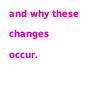and why these changes occur.